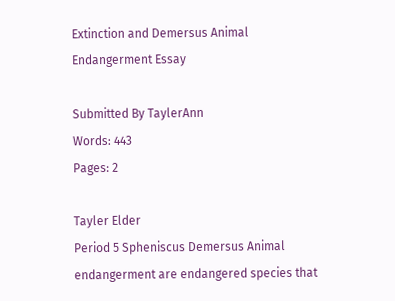Extinction and Demersus Animal Endangerment Essay

Submitted By TaylerAnn
Words: 443
Pages: 2

Tayler Elder
Period 5 Spheniscus Demersus Animal endangerment are endangered species that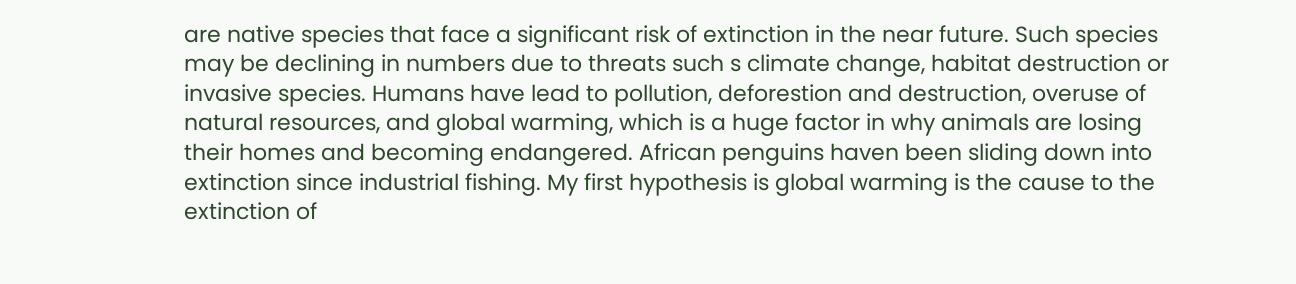are native species that face a significant risk of extinction in the near future. Such species may be declining in numbers due to threats such s climate change, habitat destruction or invasive species. Humans have lead to pollution, deforestion and destruction, overuse of natural resources, and global warming, which is a huge factor in why animals are losing their homes and becoming endangered. African penguins haven been sliding down into extinction since industrial fishing. My first hypothesis is global warming is the cause to the extinction of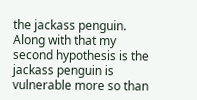the jackass penguin. Along with that my second hypothesis is the jackass penguin is vulnerable more so than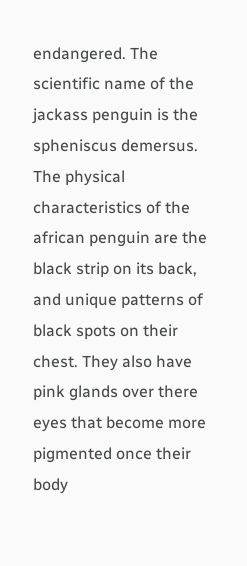endangered. The scientific name of the jackass penguin is the spheniscus demersus. The physical characteristics of the african penguin are the black strip on its back, and unique patterns of black spots on their chest. They also have pink glands over there eyes that become more pigmented once their body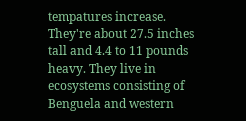tempatures increase. They're about 27.5 inches tall and 4.4 to 11 pounds heavy. They live in ecosystems consisting of Benguela and western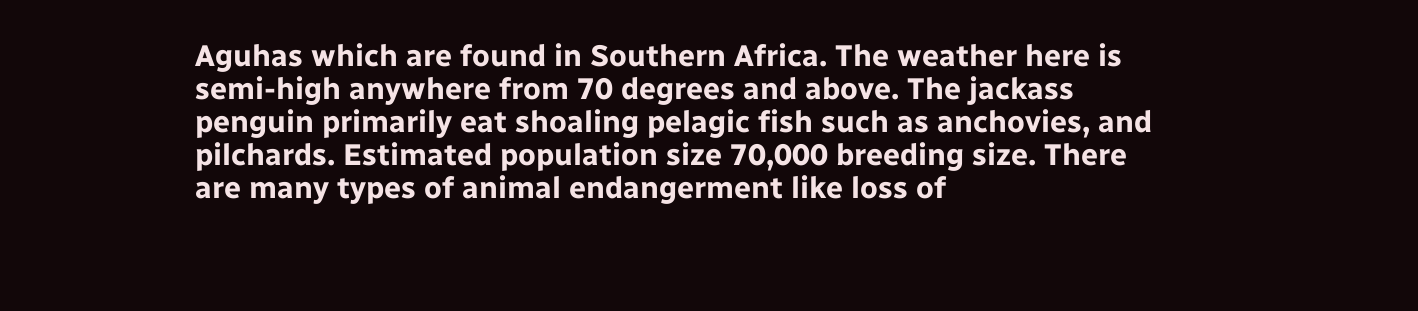Aguhas which are found in Southern Africa. The weather here is semi-high anywhere from 70 degrees and above. The jackass penguin primarily eat shoaling pelagic fish such as anchovies, and pilchards. Estimated population size 70,000 breeding size. There are many types of animal endangerment like loss of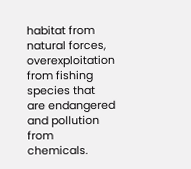habitat from natural forces, overexploitation from fishing species that are endangered and pollution from chemicals.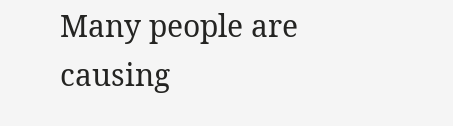Many people are causing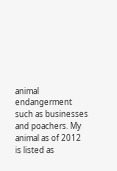animal endangerment such as businesses and poachers. My animal as of 2012 is listed as